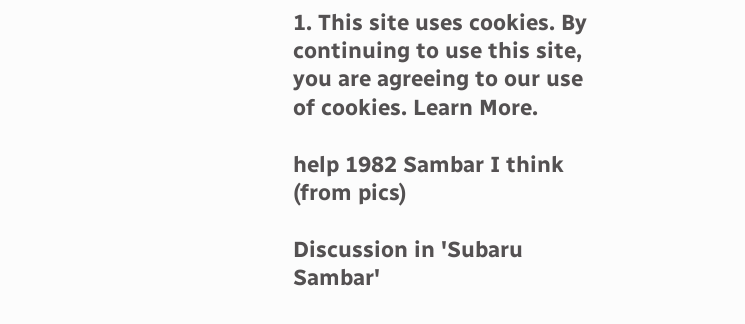1. This site uses cookies. By continuing to use this site, you are agreeing to our use of cookies. Learn More.

help 1982 Sambar I think (from pics)

Discussion in 'Subaru Sambar'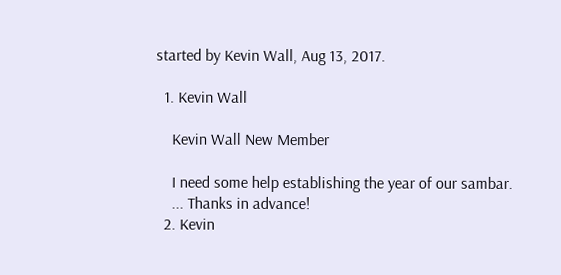started by Kevin Wall, Aug 13, 2017.

  1. Kevin Wall

    Kevin Wall New Member

    I need some help establishing the year of our sambar.
    ... Thanks in advance!
  2. Kevin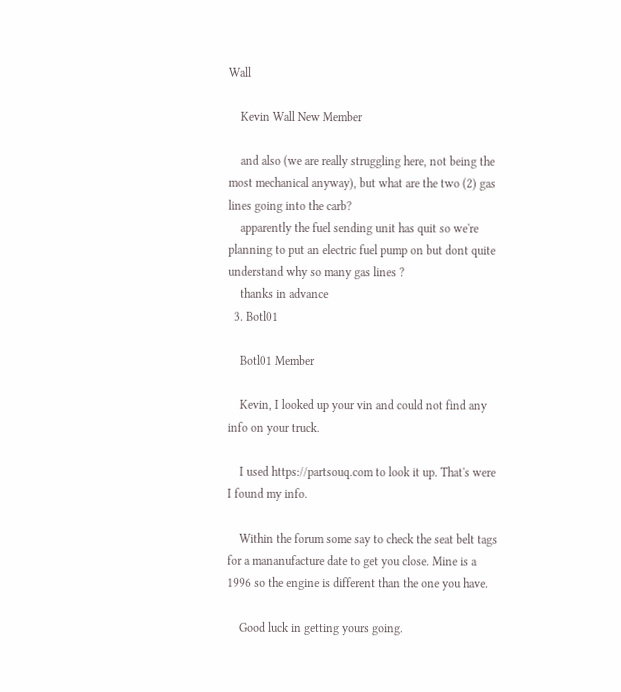Wall

    Kevin Wall New Member

    and also (we are really struggling here, not being the most mechanical anyway), but what are the two (2) gas lines going into the carb?
    apparently the fuel sending unit has quit so we're planning to put an electric fuel pump on but dont quite understand why so many gas lines ?
    thanks in advance
  3. Botl01

    Botl01 Member

    Kevin, I looked up your vin and could not find any info on your truck.

    I used https://partsouq.com to look it up. That's were I found my info.

    Within the forum some say to check the seat belt tags for a mananufacture date to get you close. Mine is a 1996 so the engine is different than the one you have.

    Good luck in getting yours going.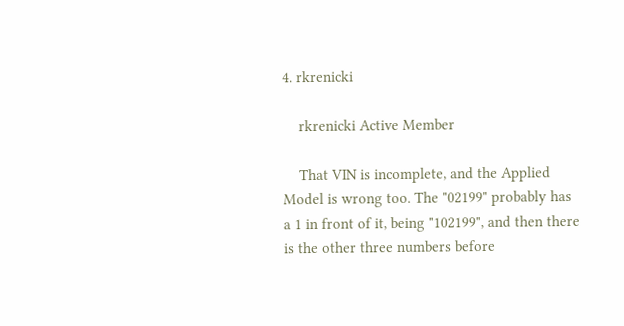4. rkrenicki

    rkrenicki Active Member

    That VIN is incomplete, and the Applied Model is wrong too. The "02199" probably has a 1 in front of it, being "102199", and then there is the other three numbers before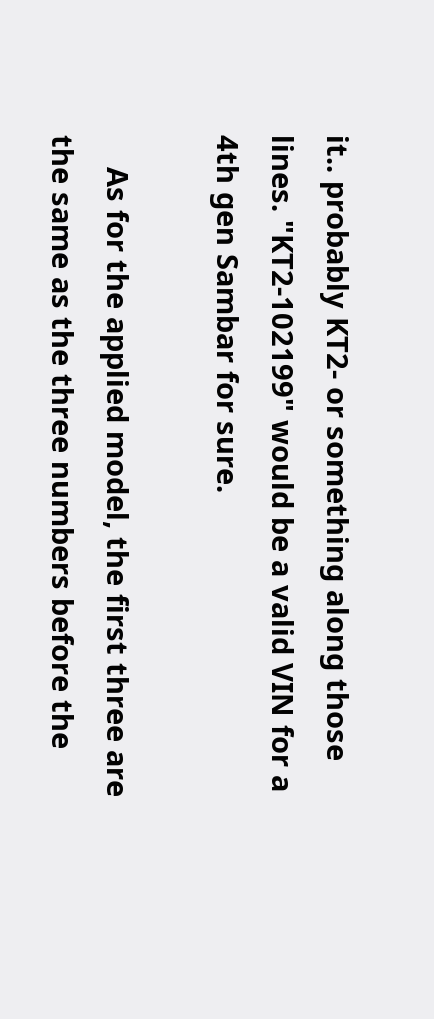it.. probably KT2- or something along those lines. "KT2-102199" would be a valid VIN for a 4th gen Sambar for sure.

    As for the applied model, the first three are the same as the three numbers before the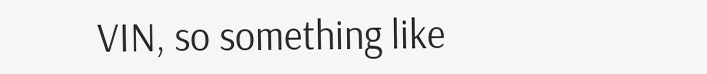VIN, so something like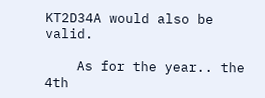KT2D34A would also be valid.

    As for the year.. the 4th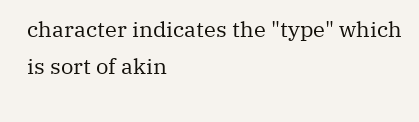character indicates the "type" which is sort of akin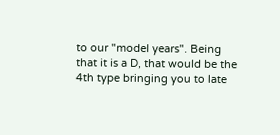to our "model years". Being that it is a D, that would be the 4th type bringing you to late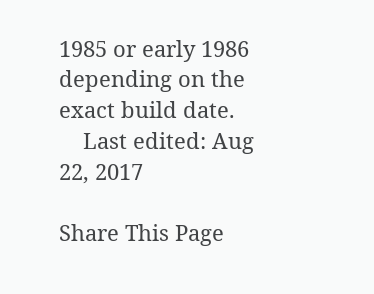1985 or early 1986 depending on the exact build date.
    Last edited: Aug 22, 2017

Share This Page